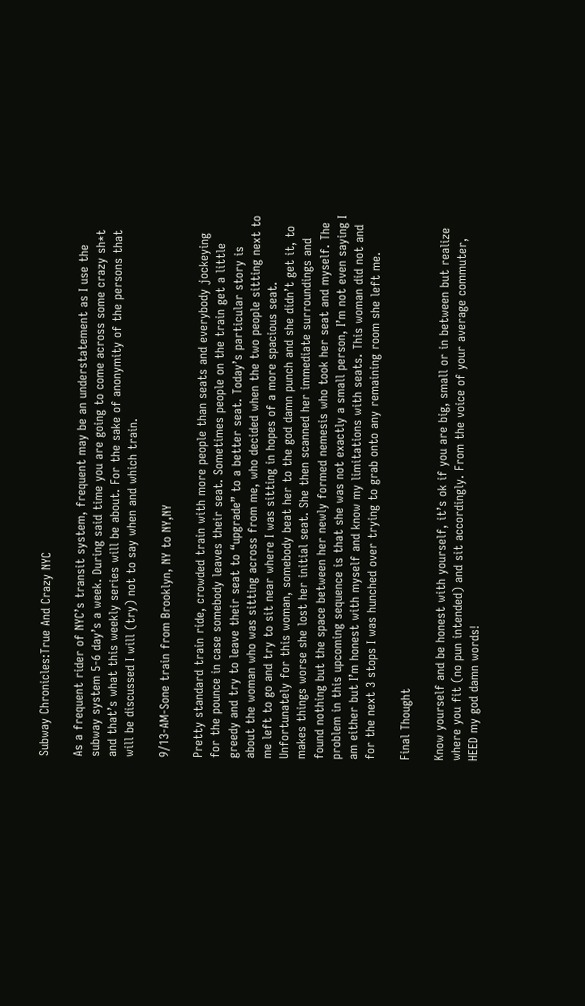Subway Chronicles:True And Crazy NYC

As a frequent rider of NYC’s transit system, frequent may be an understatement as I use the subway system 5-6 day’s a week. During said time you are going to come across some crazy sh*t and that’s what this weekly series will be about. For the sake of anonymity of the persons that will be discussed I will (try) not to say when and which train.

9/13-AM-Sone train from Brooklyn, NY to NY,NY

Pretty standard train ride, crowded train with more people than seats and everybody jockeying for the pounce in case somebody leaves their seat. Sometimes people on the train get a little greedy and try to leave their seat to “upgrade” to a better seat. Today’s particular story is about the woman who was sitting across from me, who decided when the two people sitting next to me left to go and try to sit near where I was sitting in hopes of a more spacious seat. Unfortunately for this woman, somebody beat her to the god damn punch and she didn’t get it, to makes things worse she lost her initial seat. She then scanned her immediate surroundings and found nothing but the space between her newly formed nemesis who took her seat and myself. The problem in this upcoming sequence is that she was not exactly a small person, I’m not even saying I am either but I’m honest with myself and know my limitations with seats. This woman did not and for the next 3 stops I was hunched over trying to grab onto any remaining room she left me.

Final Thought

Know yourself and be honest with yourself, it’s ok if you are big, small or in between but realize where you fit (no pun intended) and sit accordingly. From the voice of your average commuter, HEED my god damn words!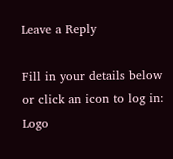Leave a Reply

Fill in your details below or click an icon to log in: Logo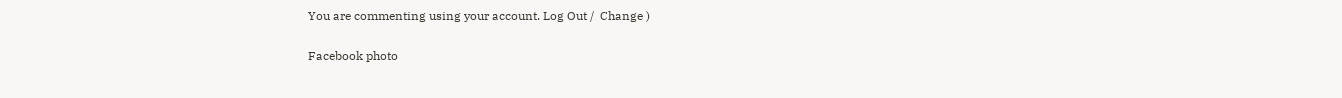You are commenting using your account. Log Out /  Change )

Facebook photo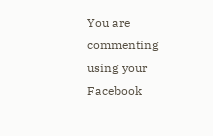You are commenting using your Facebook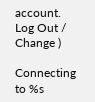account. Log Out /  Change )

Connecting to %s